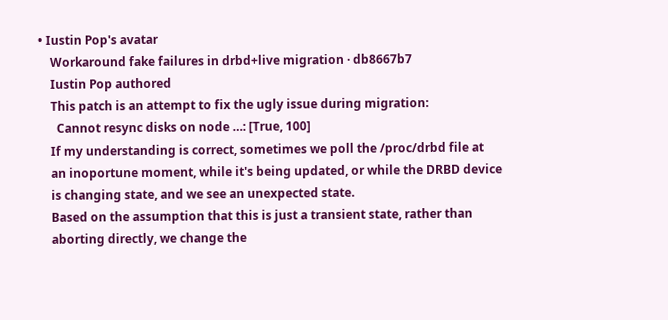• Iustin Pop's avatar
    Workaround fake failures in drbd+live migration · db8667b7
    Iustin Pop authored
    This patch is an attempt to fix the ugly issue during migration:
      Cannot resync disks on node …: [True, 100]
    If my understanding is correct, sometimes we poll the /proc/drbd file at
    an inoportune moment, while it's being updated, or while the DRBD device
    is changing state, and we see an unexpected state.
    Based on the assumption that this is just a transient state, rather than
    aborting directly, we change the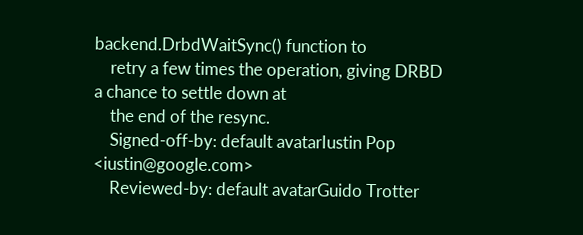backend.DrbdWaitSync() function to
    retry a few times the operation, giving DRBD a chance to settle down at
    the end of the resync.
    Signed-off-by: default avatarIustin Pop <iustin@google.com>
    Reviewed-by: default avatarGuido Trotter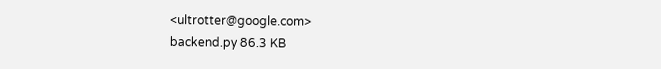<ultrotter@google.com>
backend.py 86.3 KB